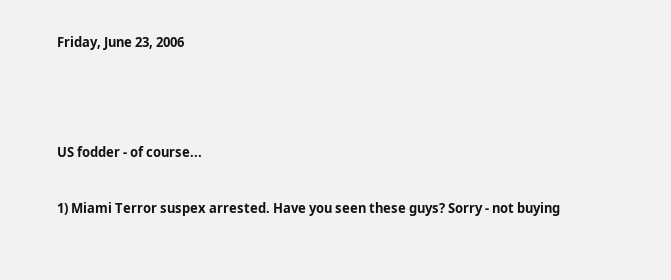Friday, June 23, 2006



US fodder - of course...

1) Miami Terror suspex arrested. Have you seen these guys? Sorry - not buying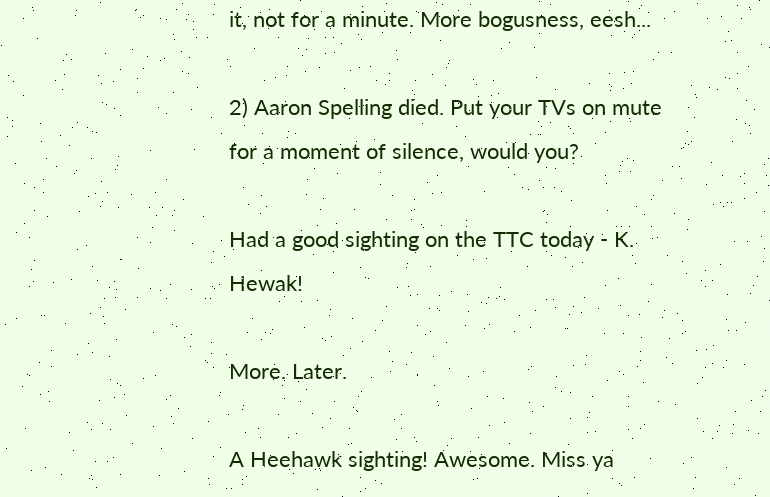it, not for a minute. More bogusness, eesh...

2) Aaron Spelling died. Put your TVs on mute for a moment of silence, would you?

Had a good sighting on the TTC today - K. Hewak!

More. Later.

A Heehawk sighting! Awesome. Miss ya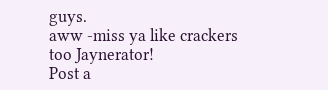guys.
aww -miss ya like crackers too Jaynerator!
Post a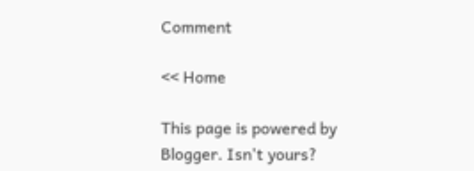Comment

<< Home

This page is powered by Blogger. Isn't yours?